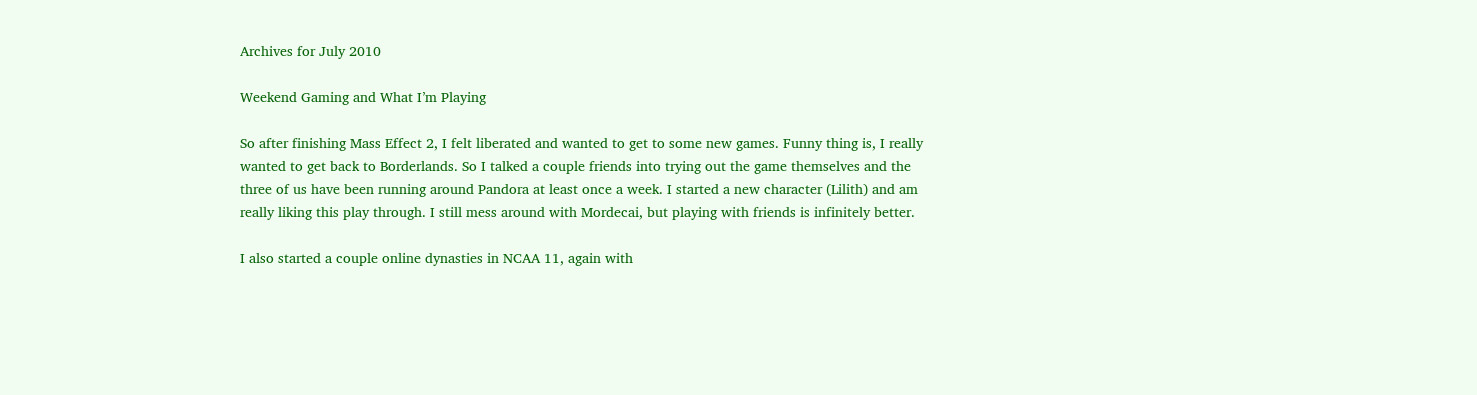Archives for July 2010

Weekend Gaming and What I’m Playing

So after finishing Mass Effect 2, I felt liberated and wanted to get to some new games. Funny thing is, I really wanted to get back to Borderlands. So I talked a couple friends into trying out the game themselves and the three of us have been running around Pandora at least once a week. I started a new character (Lilith) and am really liking this play through. I still mess around with Mordecai, but playing with friends is infinitely better.

I also started a couple online dynasties in NCAA 11, again with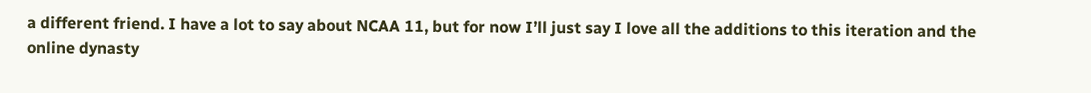a different friend. I have a lot to say about NCAA 11, but for now I’ll just say I love all the additions to this iteration and the online dynasty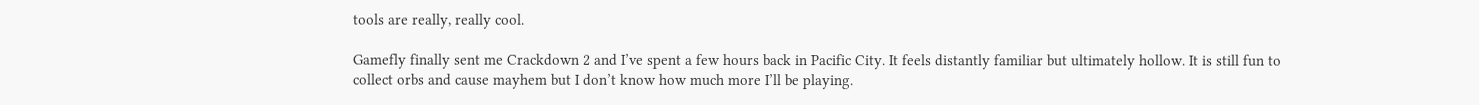tools are really, really cool.

Gamefly finally sent me Crackdown 2 and I’ve spent a few hours back in Pacific City. It feels distantly familiar but ultimately hollow. It is still fun to collect orbs and cause mayhem but I don’t know how much more I’ll be playing.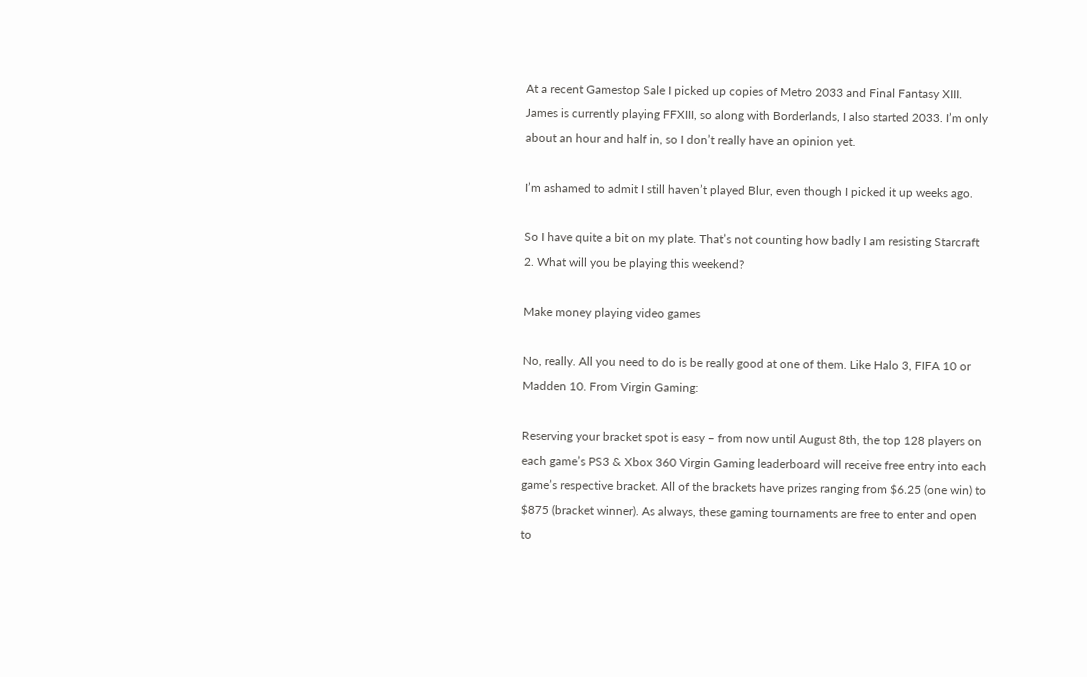At a recent Gamestop Sale I picked up copies of Metro 2033 and Final Fantasy XIII. James is currently playing FFXIII, so along with Borderlands, I also started 2033. I’m only about an hour and half in, so I don’t really have an opinion yet.

I’m ashamed to admit I still haven’t played Blur, even though I picked it up weeks ago.

So I have quite a bit on my plate. That’s not counting how badly I am resisting Starcraft 2. What will you be playing this weekend?

Make money playing video games

No, really. All you need to do is be really good at one of them. Like Halo 3, FIFA 10 or Madden 10. From Virgin Gaming:

Reserving your bracket spot is easy – from now until August 8th, the top 128 players on each game’s PS3 & Xbox 360 Virgin Gaming leaderboard will receive free entry into each game’s respective bracket. All of the brackets have prizes ranging from $6.25 (one win) to $875 (bracket winner). As always, these gaming tournaments are free to enter and open to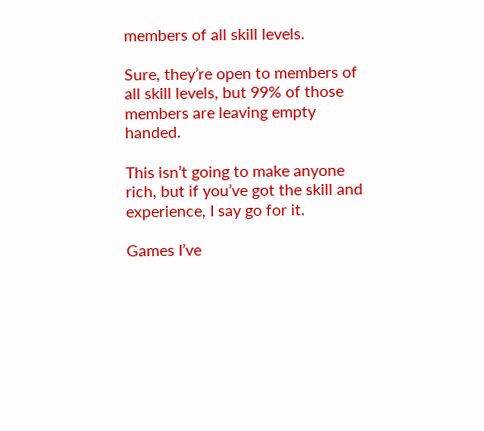members of all skill levels.

Sure, they’re open to members of all skill levels, but 99% of those members are leaving empty handed.

This isn’t going to make anyone rich, but if you’ve got the skill and experience, I say go for it.

Games I’ve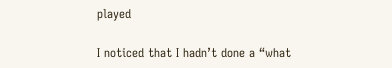played

I noticed that I hadn’t done a “what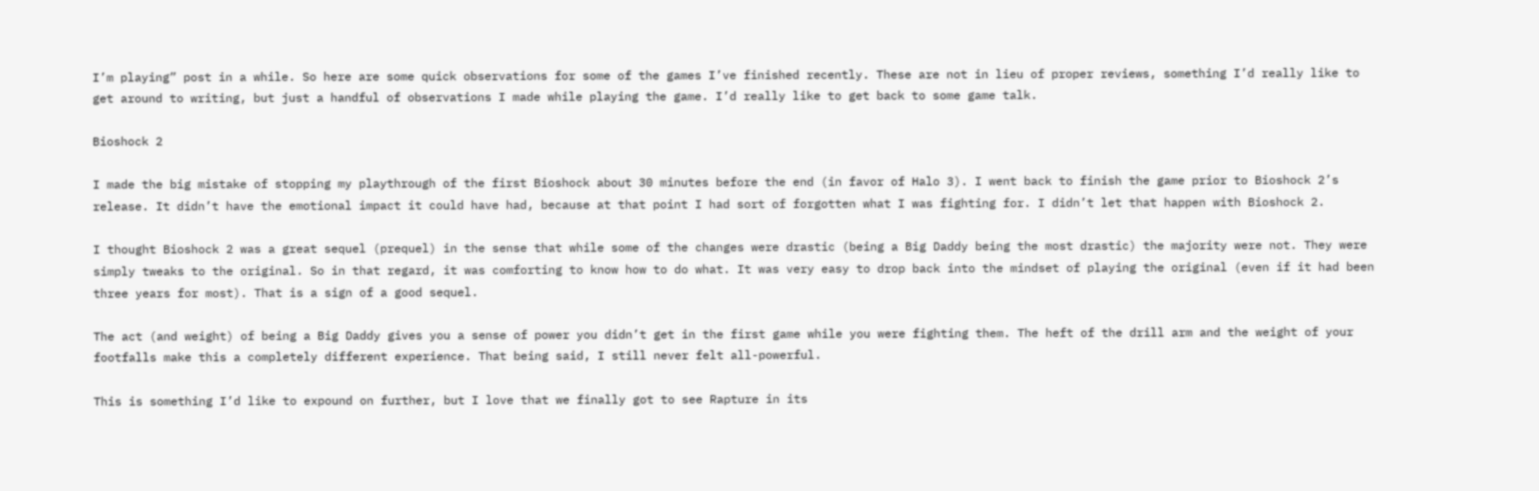I’m playing” post in a while. So here are some quick observations for some of the games I’ve finished recently. These are not in lieu of proper reviews, something I’d really like to get around to writing, but just a handful of observations I made while playing the game. I’d really like to get back to some game talk.

Bioshock 2

I made the big mistake of stopping my playthrough of the first Bioshock about 30 minutes before the end (in favor of Halo 3). I went back to finish the game prior to Bioshock 2’s release. It didn’t have the emotional impact it could have had, because at that point I had sort of forgotten what I was fighting for. I didn’t let that happen with Bioshock 2.

I thought Bioshock 2 was a great sequel (prequel) in the sense that while some of the changes were drastic (being a Big Daddy being the most drastic) the majority were not. They were simply tweaks to the original. So in that regard, it was comforting to know how to do what. It was very easy to drop back into the mindset of playing the original (even if it had been three years for most). That is a sign of a good sequel.

The act (and weight) of being a Big Daddy gives you a sense of power you didn’t get in the first game while you were fighting them. The heft of the drill arm and the weight of your footfalls make this a completely different experience. That being said, I still never felt all-powerful.

This is something I’d like to expound on further, but I love that we finally got to see Rapture in its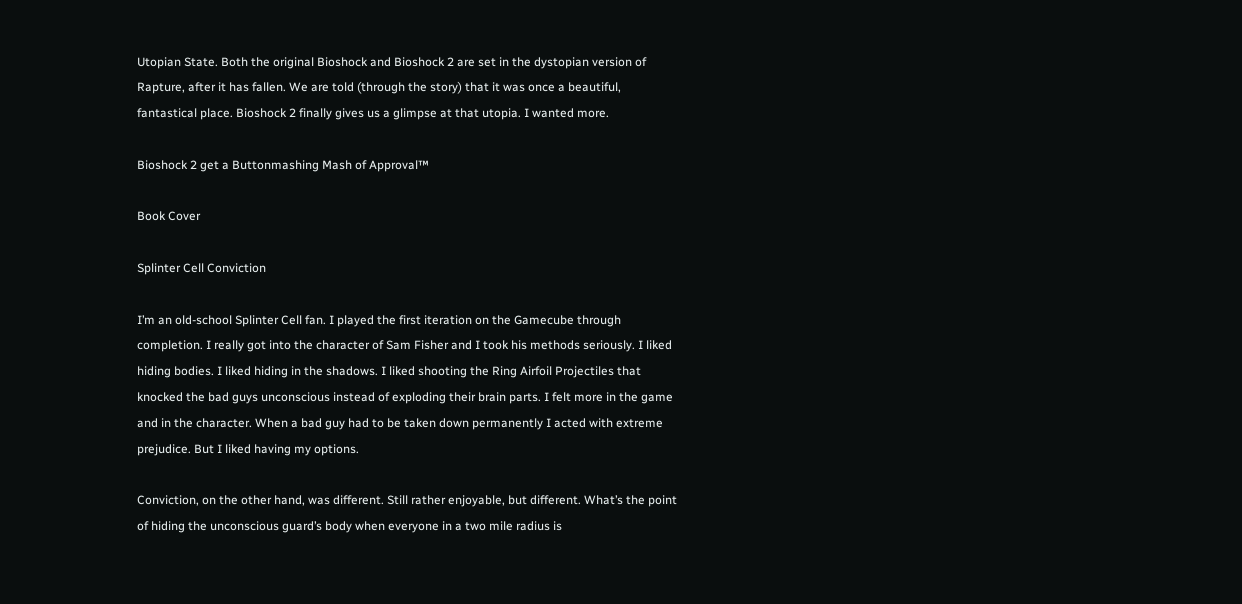Utopian State. Both the original Bioshock and Bioshock 2 are set in the dystopian version of Rapture, after it has fallen. We are told (through the story) that it was once a beautiful, fantastical place. Bioshock 2 finally gives us a glimpse at that utopia. I wanted more.

Bioshock 2 get a Buttonmashing Mash of Approval™

Book Cover

Splinter Cell Conviction

I’m an old-school Splinter Cell fan. I played the first iteration on the Gamecube through completion. I really got into the character of Sam Fisher and I took his methods seriously. I liked hiding bodies. I liked hiding in the shadows. I liked shooting the Ring Airfoil Projectiles that knocked the bad guys unconscious instead of exploding their brain parts. I felt more in the game and in the character. When a bad guy had to be taken down permanently I acted with extreme prejudice. But I liked having my options.

Conviction, on the other hand, was different. Still rather enjoyable, but different. What’s the point of hiding the unconscious guard’s body when everyone in a two mile radius is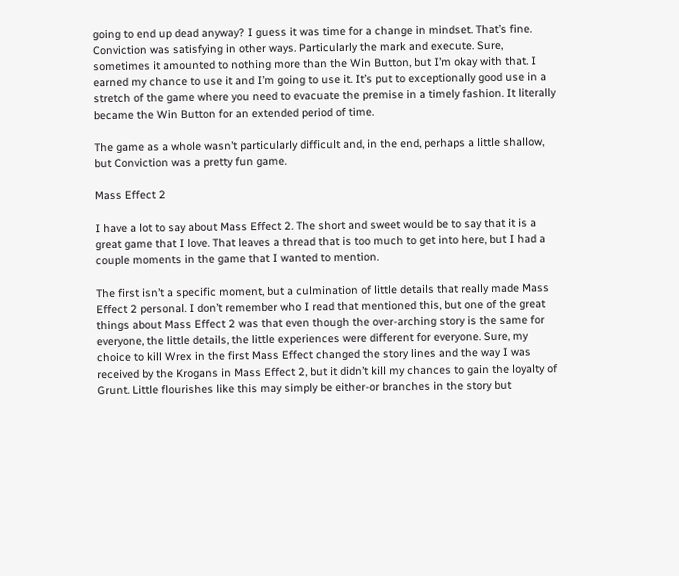going to end up dead anyway? I guess it was time for a change in mindset. That’s fine. Conviction was satisfying in other ways. Particularly the mark and execute. Sure, sometimes it amounted to nothing more than the Win Button, but I’m okay with that. I earned my chance to use it and I’m going to use it. It’s put to exceptionally good use in a stretch of the game where you need to evacuate the premise in a timely fashion. It literally became the Win Button for an extended period of time.

The game as a whole wasn’t particularly difficult and, in the end, perhaps a little shallow, but Conviction was a pretty fun game.

Mass Effect 2

I have a lot to say about Mass Effect 2. The short and sweet would be to say that it is a great game that I love. That leaves a thread that is too much to get into here, but I had a couple moments in the game that I wanted to mention.

The first isn’t a specific moment, but a culmination of little details that really made Mass Effect 2 personal. I don’t remember who I read that mentioned this, but one of the great things about Mass Effect 2 was that even though the over-arching story is the same for everyone, the little details, the little experiences were different for everyone. Sure, my choice to kill Wrex in the first Mass Effect changed the story lines and the way I was received by the Krogans in Mass Effect 2, but it didn’t kill my chances to gain the loyalty of Grunt. Little flourishes like this may simply be either-or branches in the story but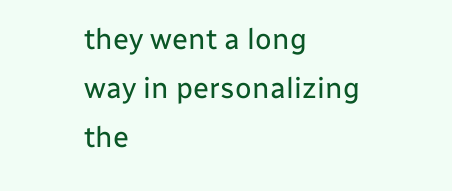they went a long way in personalizing the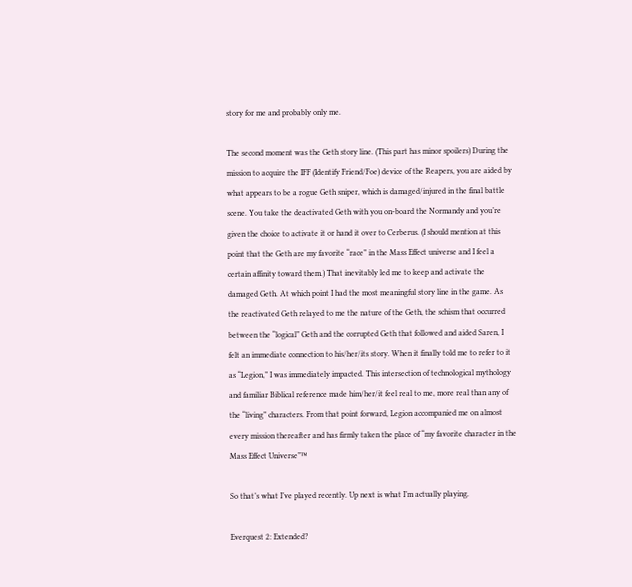story for me and probably only me.

The second moment was the Geth story line. (This part has minor spoilers) During the mission to acquire the IFF (Identify Friend/Foe) device of the Reapers, you are aided by what appears to be a rogue Geth sniper, which is damaged/injured in the final battle scene. You take the deactivated Geth with you on-board the Normandy and you’re given the choice to activate it or hand it over to Cerberus. (I should mention at this point that the Geth are my favorite “race” in the Mass Effect universe and I feel a certain affinity toward them.) That inevitably led me to keep and activate the damaged Geth. At which point I had the most meaningful story line in the game. As the reactivated Geth relayed to me the nature of the Geth, the schism that occurred between the “logical” Geth and the corrupted Geth that followed and aided Saren, I felt an immediate connection to his/her/its story. When it finally told me to refer to it as “Legion,” I was immediately impacted. This intersection of technological mythology and familiar Biblical reference made him/her/it feel real to me, more real than any of the “living” characters. From that point forward, Legion accompanied me on almost every mission thereafter and has firmly taken the place of “my favorite character in the Mass Effect Universe”™

So that’s what I’ve played recently. Up next is what I’m actually playing.

Everquest 2: Extended?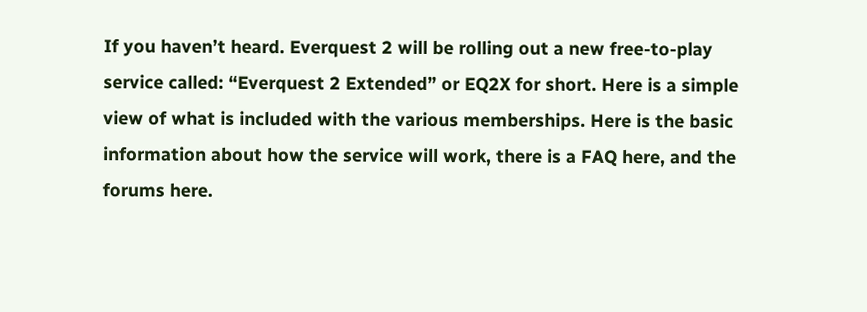If you haven’t heard. Everquest 2 will be rolling out a new free-to-play service called: “Everquest 2 Extended” or EQ2X for short. Here is a simple view of what is included with the various memberships. Here is the basic information about how the service will work, there is a FAQ here, and the forums here.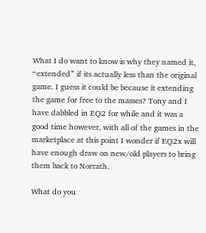What I do want to know is why they named it, “extended” if its actually less than the original game. I guess it could be because it extending the game for free to the masses? Tony and I have dabbled in EQ2 for while and it was a good time however, with all of the games in the marketplace at this point I wonder if EQ2x will have enough draw on new/old players to bring them back to Norrath.

What do you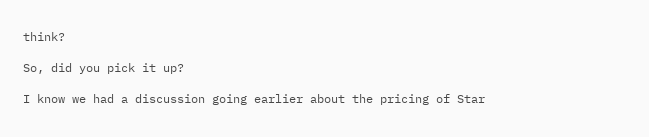think?

So, did you pick it up?

I know we had a discussion going earlier about the pricing of Star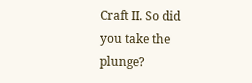Craft II. So did you take the plunge?